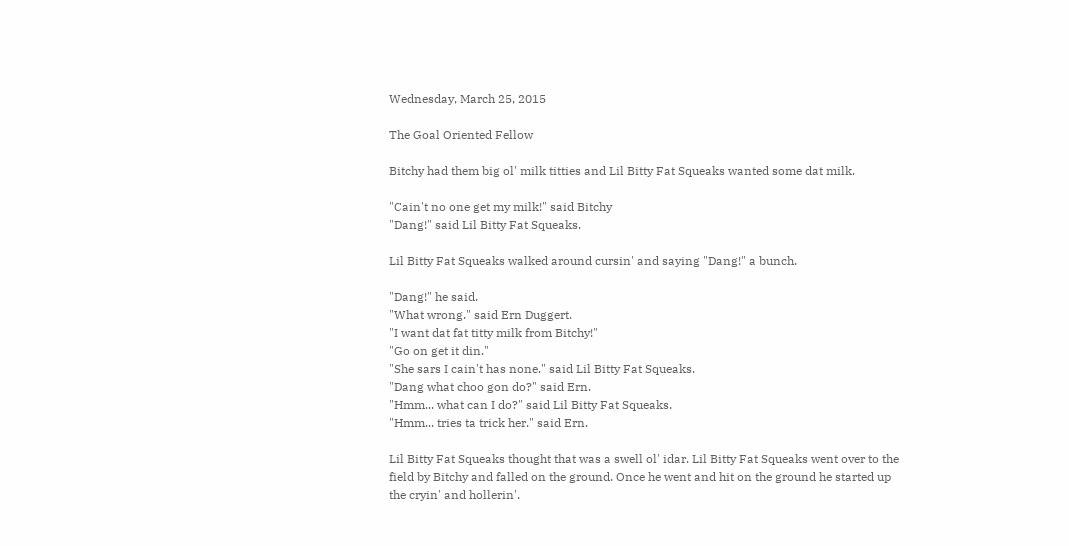Wednesday, March 25, 2015

The Goal Oriented Fellow

Bitchy had them big ol' milk titties and Lil Bitty Fat Squeaks wanted some dat milk.

"Cain't no one get my milk!" said Bitchy
"Dang!" said Lil Bitty Fat Squeaks.

Lil Bitty Fat Squeaks walked around cursin' and saying "Dang!" a bunch.

"Dang!" he said.
"What wrong." said Ern Duggert.
"I want dat fat titty milk from Bitchy!"
"Go on get it din."
"She sars I cain't has none." said Lil Bitty Fat Squeaks.
"Dang what choo gon do?" said Ern.
"Hmm... what can I do?" said Lil Bitty Fat Squeaks.
"Hmm... tries ta trick her." said Ern.

Lil Bitty Fat Squeaks thought that was a swell ol' idar. Lil Bitty Fat Squeaks went over to the field by Bitchy and falled on the ground. Once he went and hit on the ground he started up the cryin' and hollerin'.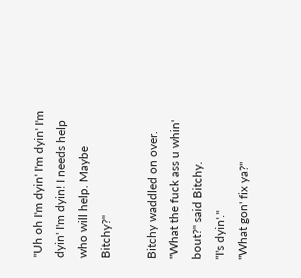"Uh oh I'm dyin' I'm dyin' I'm dyin' I'm dyin! I needs help who will help. Maybe Bitchy?"

Bitchy waddled on over.
"What the fuck ass u whin' bout?" said Bitchy.
"I's dyin'."
"What gon' fix ya?"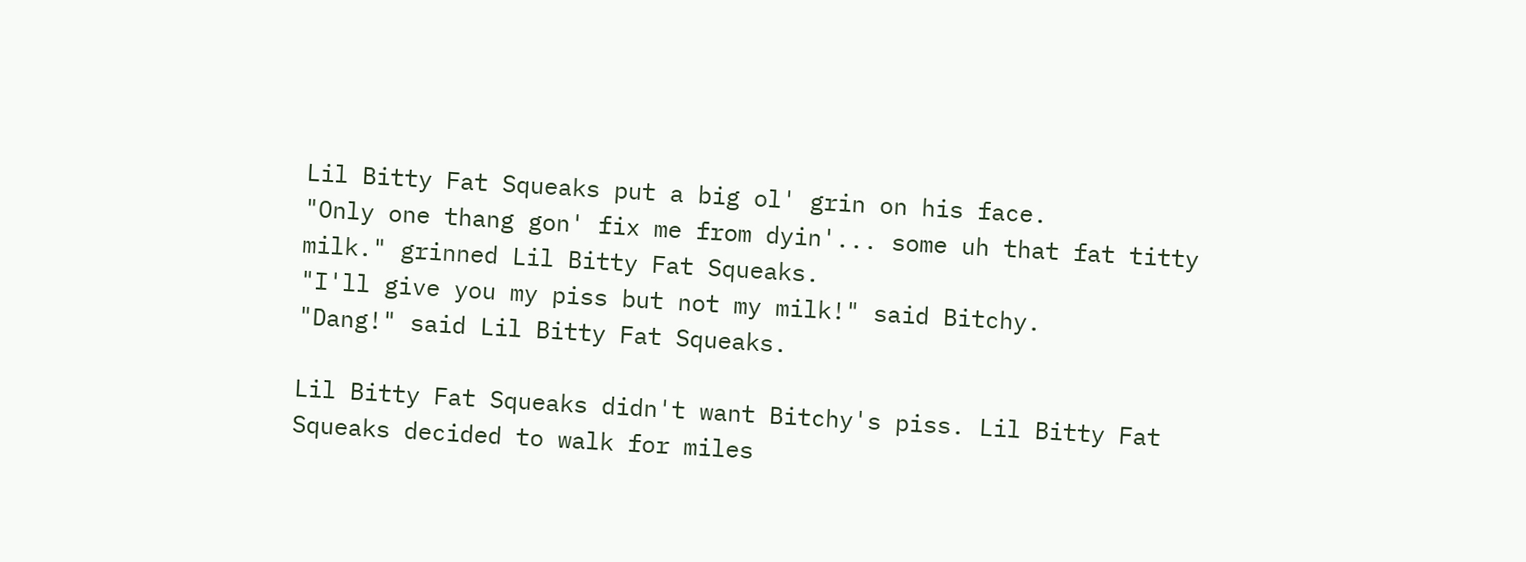Lil Bitty Fat Squeaks put a big ol' grin on his face.
"Only one thang gon' fix me from dyin'... some uh that fat titty milk." grinned Lil Bitty Fat Squeaks.
"I'll give you my piss but not my milk!" said Bitchy.
"Dang!" said Lil Bitty Fat Squeaks.

Lil Bitty Fat Squeaks didn't want Bitchy's piss. Lil Bitty Fat Squeaks decided to walk for miles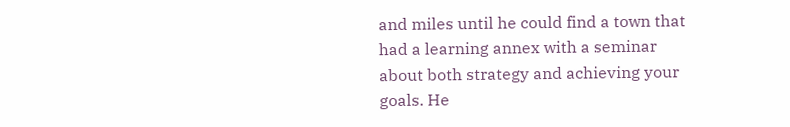and miles until he could find a town that had a learning annex with a seminar about both strategy and achieving your goals. He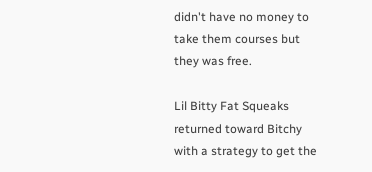didn't have no money to take them courses but they was free.

Lil Bitty Fat Squeaks returned toward Bitchy with a strategy to get the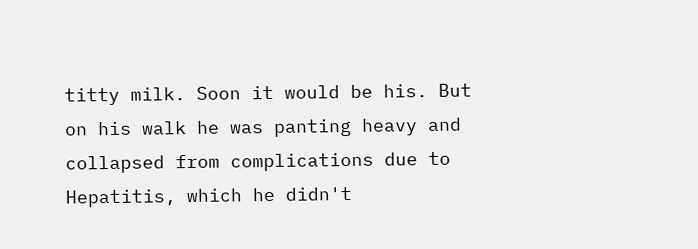titty milk. Soon it would be his. But on his walk he was panting heavy and collapsed from complications due to Hepatitis, which he didn't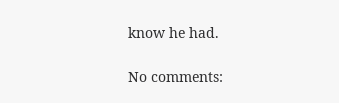know he had.

No comments: